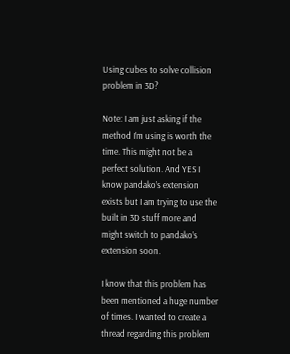Using cubes to solve collision problem in 3D?

Note: I am just asking if the method I’m using is worth the time. This might not be a perfect solution. And YES I know pandako’s extension exists but I am trying to use the built in 3D stuff more and might switch to pandako’s extension soon.

I know that this problem has been mentioned a huge number of times. I wanted to create a thread regarding this problem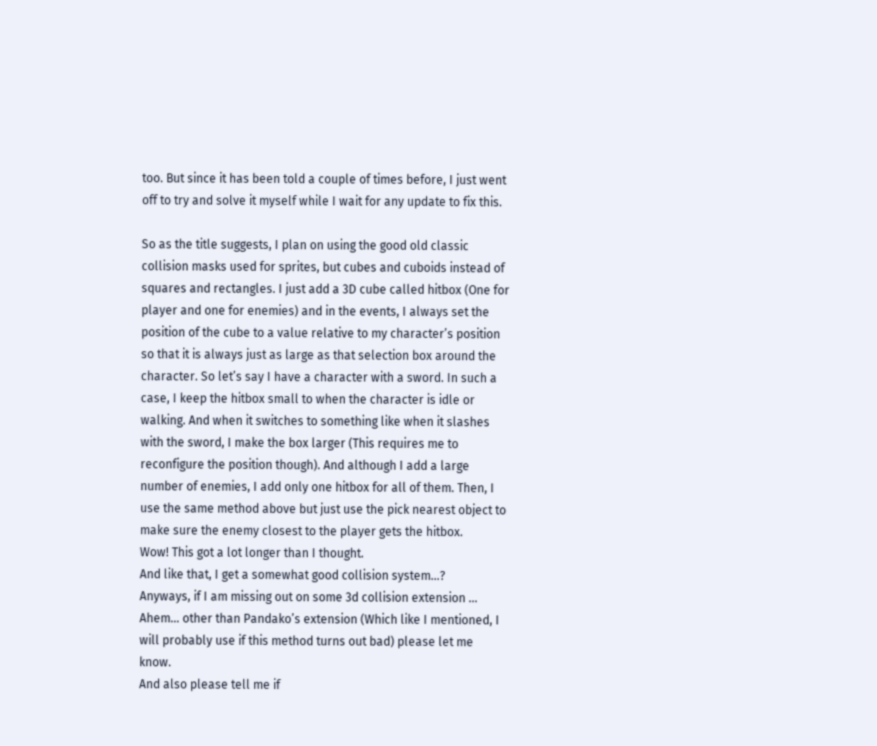too. But since it has been told a couple of times before, I just went off to try and solve it myself while I wait for any update to fix this.

So as the title suggests, I plan on using the good old classic collision masks used for sprites, but cubes and cuboids instead of squares and rectangles. I just add a 3D cube called hitbox (One for player and one for enemies) and in the events, I always set the position of the cube to a value relative to my character’s position so that it is always just as large as that selection box around the character. So let’s say I have a character with a sword. In such a case, I keep the hitbox small to when the character is idle or walking. And when it switches to something like when it slashes with the sword, I make the box larger (This requires me to reconfigure the position though). And although I add a large number of enemies, I add only one hitbox for all of them. Then, I use the same method above but just use the pick nearest object to make sure the enemy closest to the player gets the hitbox.
Wow! This got a lot longer than I thought.
And like that, I get a somewhat good collision system…?
Anyways, if I am missing out on some 3d collision extension … Ahem… other than Pandako’s extension (Which like I mentioned, I will probably use if this method turns out bad) please let me know.
And also please tell me if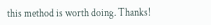this method is worth doing. Thanks!